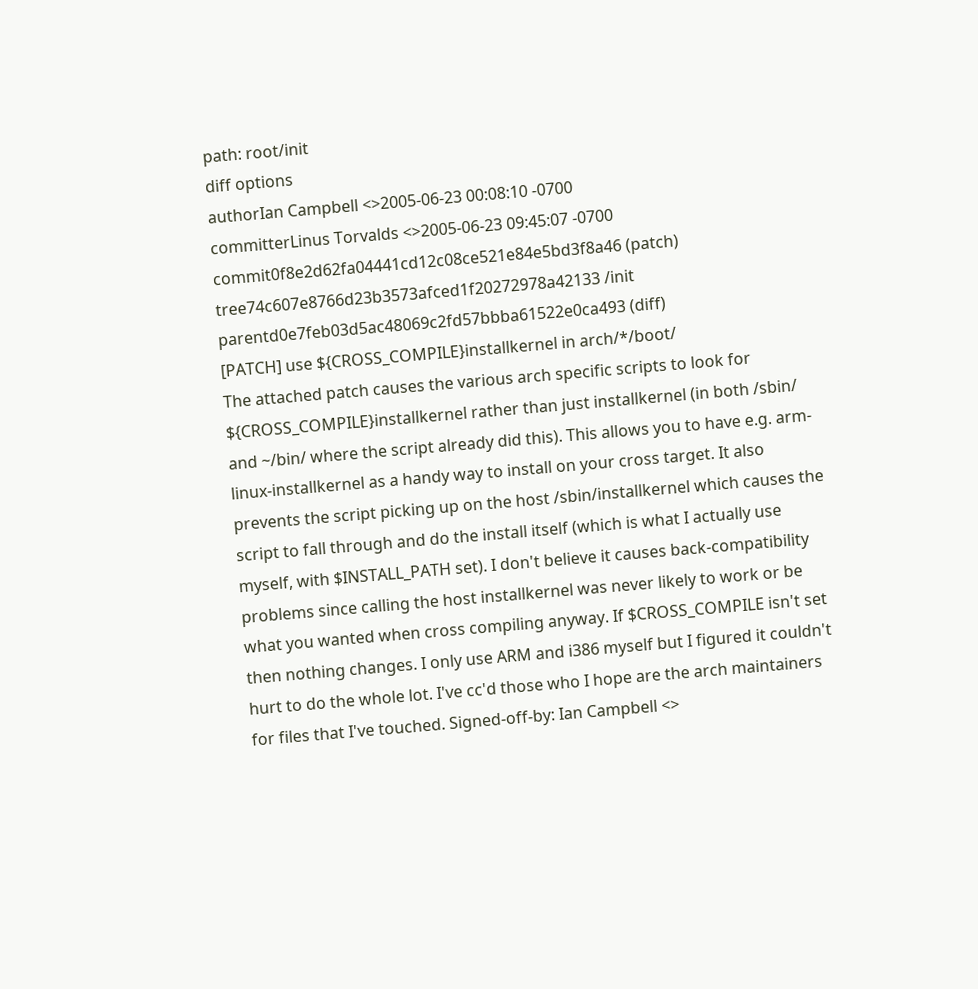path: root/init
diff options
authorIan Campbell <>2005-06-23 00:08:10 -0700
committerLinus Torvalds <>2005-06-23 09:45:07 -0700
commit0f8e2d62fa04441cd12c08ce521e84e5bd3f8a46 (patch)
tree74c607e8766d23b3573afced1f20272978a42133 /init
parentd0e7feb03d5ac48069c2fd57bbba61522e0ca493 (diff)
[PATCH] use ${CROSS_COMPILE}installkernel in arch/*/boot/
The attached patch causes the various arch specific scripts to look for ${CROSS_COMPILE}installkernel rather than just installkernel (in both /sbin/ and ~/bin/ where the script already did this). This allows you to have e.g. arm-linux-installkernel as a handy way to install on your cross target. It also prevents the script picking up on the host /sbin/installkernel which causes the script to fall through and do the install itself (which is what I actually use myself, with $INSTALL_PATH set). I don't believe it causes back-compatibility problems since calling the host installkernel was never likely to work or be what you wanted when cross compiling anyway. If $CROSS_COMPILE isn't set then nothing changes. I only use ARM and i386 myself but I figured it couldn't hurt to do the whole lot. I've cc'd those who I hope are the arch maintainers for files that I've touched. Signed-off-by: Ian Campbell <>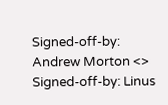Signed-off-by: Andrew Morton <> Signed-off-by: Linus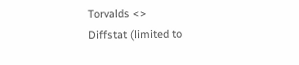Torvalds <>
Diffstat (limited to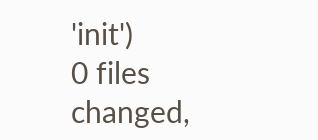'init')
0 files changed,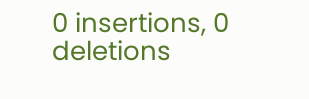0 insertions, 0 deletions